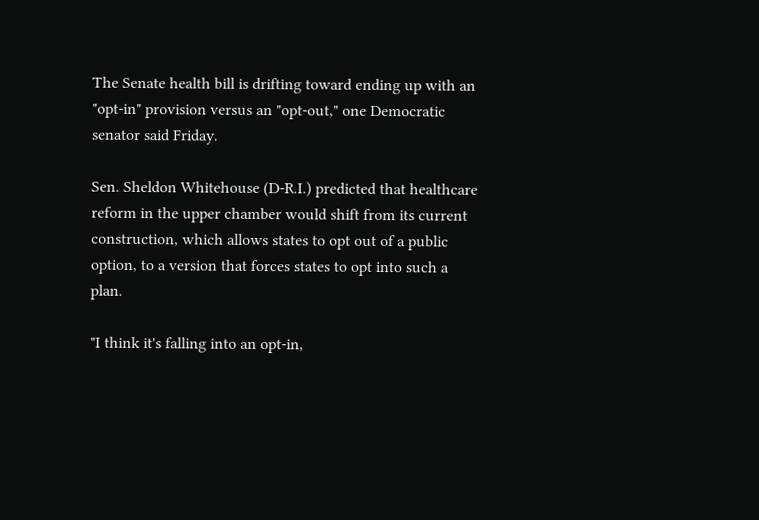The Senate health bill is drifting toward ending up with an "opt-in" provision versus an "opt-out," one Democratic senator said Friday.

Sen. Sheldon Whitehouse (D-R.I.) predicted that healthcare reform in the upper chamber would shift from its current construction, which allows states to opt out of a public option, to a version that forces states to opt into such a plan.

"I think it's falling into an opt-in,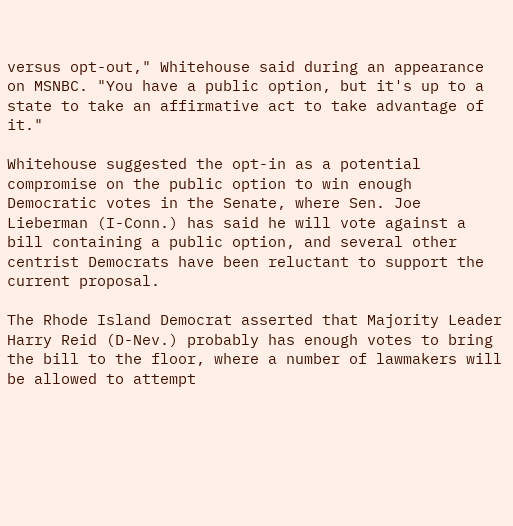versus opt-out," Whitehouse said during an appearance on MSNBC. "You have a public option, but it's up to a state to take an affirmative act to take advantage of it."

Whitehouse suggested the opt-in as a potential compromise on the public option to win enough Democratic votes in the Senate, where Sen. Joe Lieberman (I-Conn.) has said he will vote against a bill containing a public option, and several other centrist Democrats have been reluctant to support the current proposal.

The Rhode Island Democrat asserted that Majority Leader Harry Reid (D-Nev.) probably has enough votes to bring the bill to the floor, where a number of lawmakers will be allowed to attempt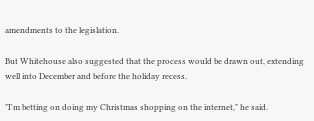amendments to the legislation.

But Whitehouse also suggested that the process would be drawn out, extending well into December and before the holiday recess.

"I'm betting on doing my Christmas shopping on the internet," he said.